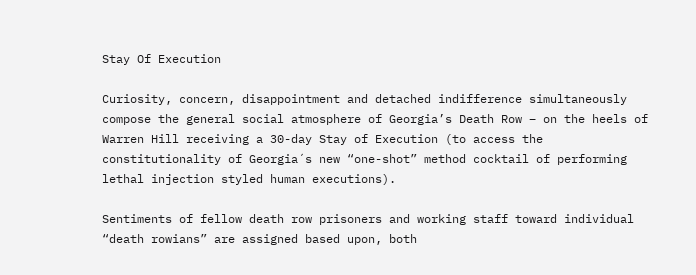Stay Of Execution

Curiosity, concern, disappointment and detached indifference simultaneously compose the general social atmosphere of Georgia’s Death Row – on the heels of Warren Hill receiving a 30-day Stay of Execution (to access the constitutionality of Georgia´s new “one-shot” method cocktail of performing lethal injection styled human executions).

Sentiments of fellow death row prisoners and working staff toward individual “death rowians” are assigned based upon, both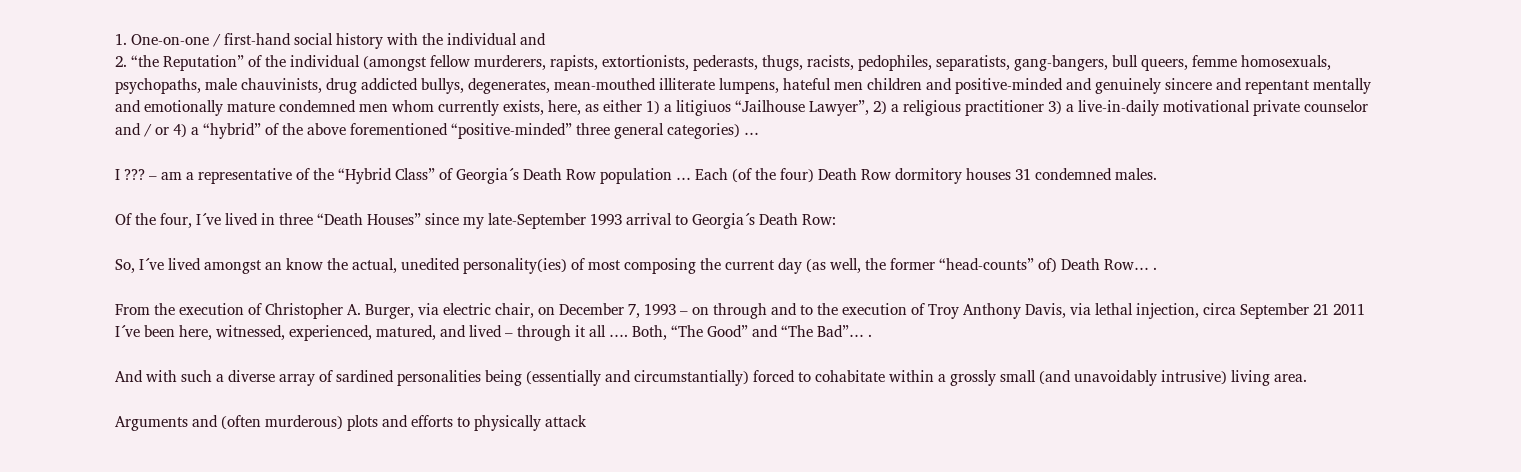1. One-on-one / first-hand social history with the individual and
2. “the Reputation” of the individual (amongst fellow murderers, rapists, extortionists, pederasts, thugs, racists, pedophiles, separatists, gang-bangers, bull queers, femme homosexuals, psychopaths, male chauvinists, drug addicted bullys, degenerates, mean-mouthed illiterate lumpens, hateful men children and positive-minded and genuinely sincere and repentant mentally and emotionally mature condemned men whom currently exists, here, as either 1) a litigiuos “Jailhouse Lawyer”, 2) a religious practitioner 3) a live-in-daily motivational private counselor and / or 4) a “hybrid” of the above forementioned “positive-minded” three general categories) …

I ??? – am a representative of the “Hybrid Class” of Georgia´s Death Row population … Each (of the four) Death Row dormitory houses 31 condemned males.

Of the four, I´ve lived in three “Death Houses” since my late-September 1993 arrival to Georgia´s Death Row:

So, I´ve lived amongst an know the actual, unedited personality(ies) of most composing the current day (as well, the former “head-counts” of) Death Row… .

From the execution of Christopher A. Burger, via electric chair, on December 7, 1993 – on through and to the execution of Troy Anthony Davis, via lethal injection, circa September 21 2011 I´ve been here, witnessed, experienced, matured, and lived – through it all …. Both, “The Good” and “The Bad”… .

And with such a diverse array of sardined personalities being (essentially and circumstantially) forced to cohabitate within a grossly small (and unavoidably intrusive) living area.

Arguments and (often murderous) plots and efforts to physically attack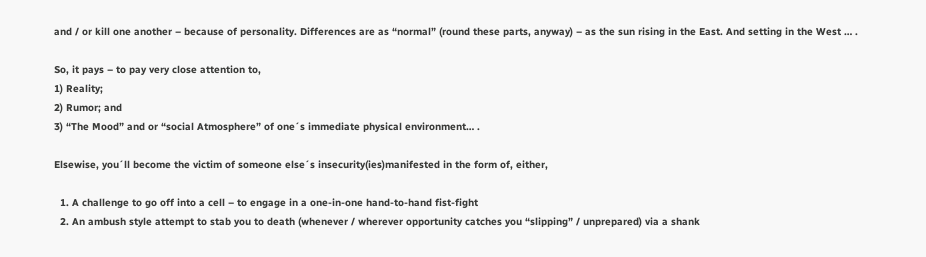and / or kill one another – because of personality. Differences are as “normal” (round these parts, anyway) – as the sun rising in the East. And setting in the West … .

So, it pays – to pay very close attention to,
1) Reality;
2) Rumor; and
3) “The Mood” and or “social Atmosphere” of one´s immediate physical environment… .

Elsewise, you´ll become the victim of someone else´s insecurity(ies)manifested in the form of, either,

  1. A challenge to go off into a cell – to engage in a one-in-one hand-to-hand fist-fight
  2. An ambush style attempt to stab you to death (whenever / wherever opportunity catches you “slipping” / unprepared) via a shank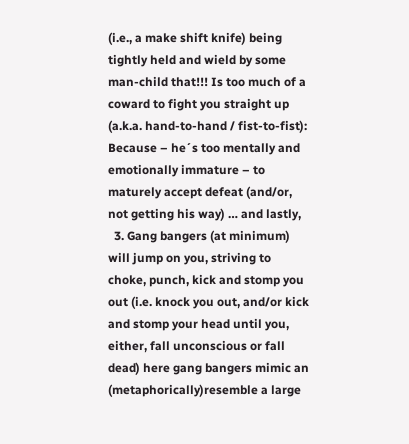(i.e., a make shift knife) being tightly held and wield by some man-child that!!! Is too much of a coward to fight you straight up (a.k.a. hand-to-hand / fist-to-fist): Because – he´s too mentally and emotionally immature – to maturely accept defeat (and/or, not getting his way) … and lastly,
  3. Gang bangers (at minimum) will jump on you, striving to choke, punch, kick and stomp you out (i.e. knock you out, and/or kick and stomp your head until you, either, fall unconscious or fall dead) here gang bangers mimic an (metaphorically)resemble a large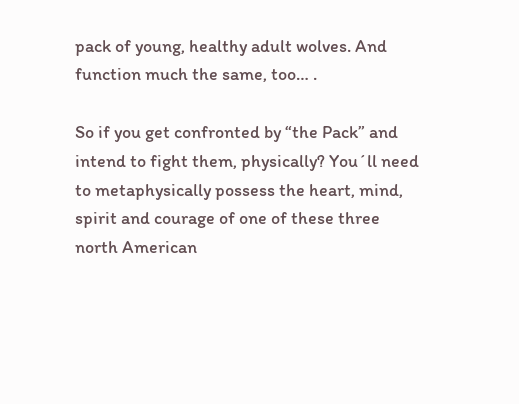pack of young, healthy adult wolves. And function much the same, too… .

So if you get confronted by “the Pack” and intend to fight them, physically? You´ll need to metaphysically possess the heart, mind, spirit and courage of one of these three north American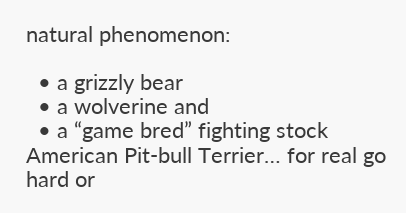natural phenomenon:

  • a grizzly bear
  • a wolverine and
  • a “game bred” fighting stock American Pit-bull Terrier… for real go hard or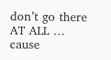don’t go there AT ALL … cause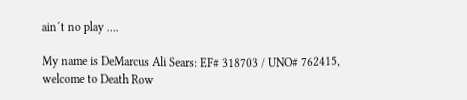ain´t no play ….

My name is DeMarcus Ali Sears: EF# 318703 / UNO# 762415, welcome to Death Row